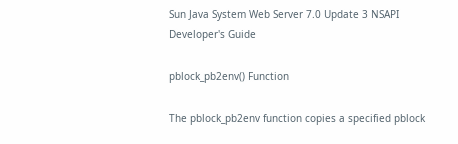Sun Java System Web Server 7.0 Update 3 NSAPI Developer's Guide

pblock_pb2env() Function

The pblock_pb2env function copies a specified pblock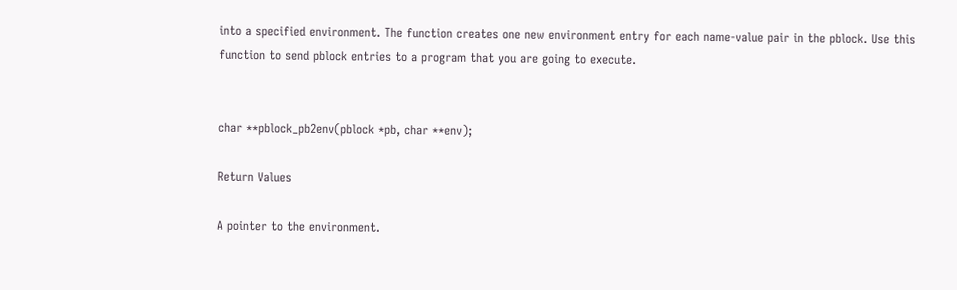into a specified environment. The function creates one new environment entry for each name-value pair in the pblock. Use this function to send pblock entries to a program that you are going to execute.


char **pblock_pb2env(pblock *pb, char **env);

Return Values

A pointer to the environment.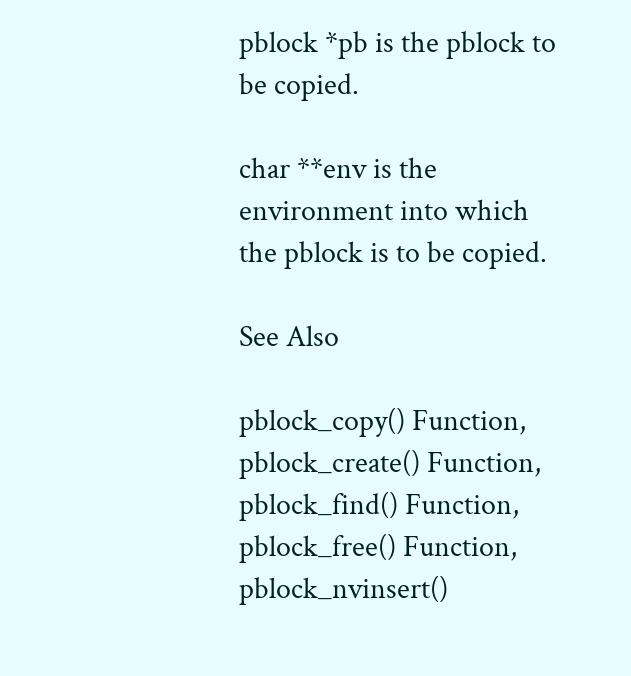pblock *pb is the pblock to be copied.

char **env is the environment into which the pblock is to be copied.

See Also

pblock_copy() Function, pblock_create() Function, pblock_find() Function, pblock_free() Function, pblock_nvinsert()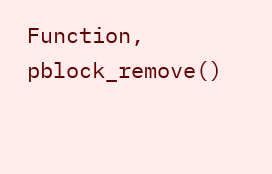Function, pblock_remove()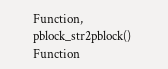Function, pblock_str2pblock() Function